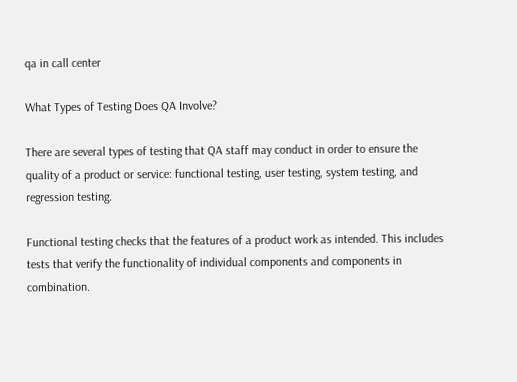qa in call center

What Types of Testing Does QA Involve?

There are several types of testing that QA staff may conduct in order to ensure the quality of a product or service: functional testing, user testing, system testing, and regression testing.

Functional testing checks that the features of a product work as intended. This includes tests that verify the functionality of individual components and components in combination.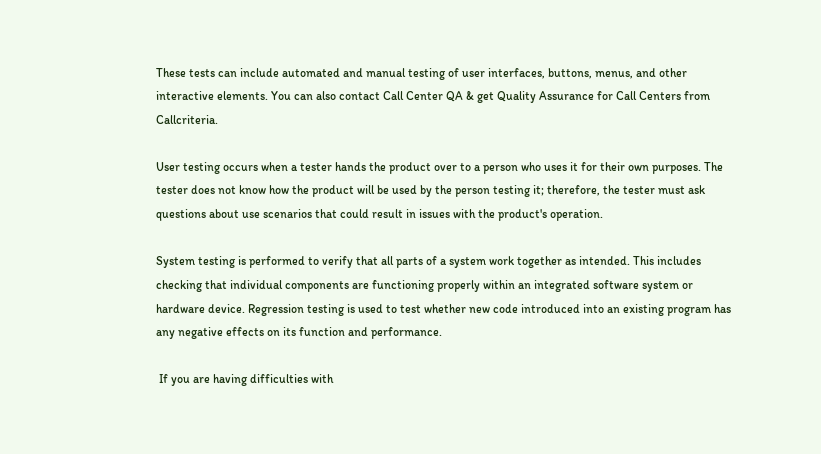These tests can include automated and manual testing of user interfaces, buttons, menus, and other interactive elements. You can also contact Call Center QA & get Quality Assurance for Call Centers from Callcriteria.

User testing occurs when a tester hands the product over to a person who uses it for their own purposes. The tester does not know how the product will be used by the person testing it; therefore, the tester must ask questions about use scenarios that could result in issues with the product's operation.

System testing is performed to verify that all parts of a system work together as intended. This includes checking that individual components are functioning properly within an integrated software system or hardware device. Regression testing is used to test whether new code introduced into an existing program has any negative effects on its function and performance.

 If you are having difficulties with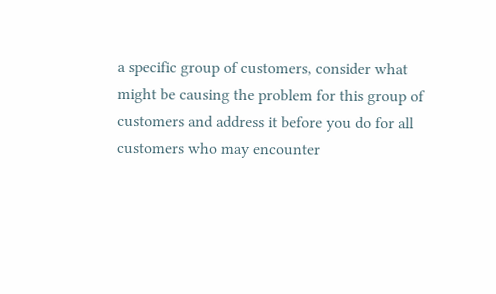a specific group of customers, consider what might be causing the problem for this group of customers and address it before you do for all customers who may encounter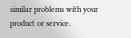similar problems with your product or service.